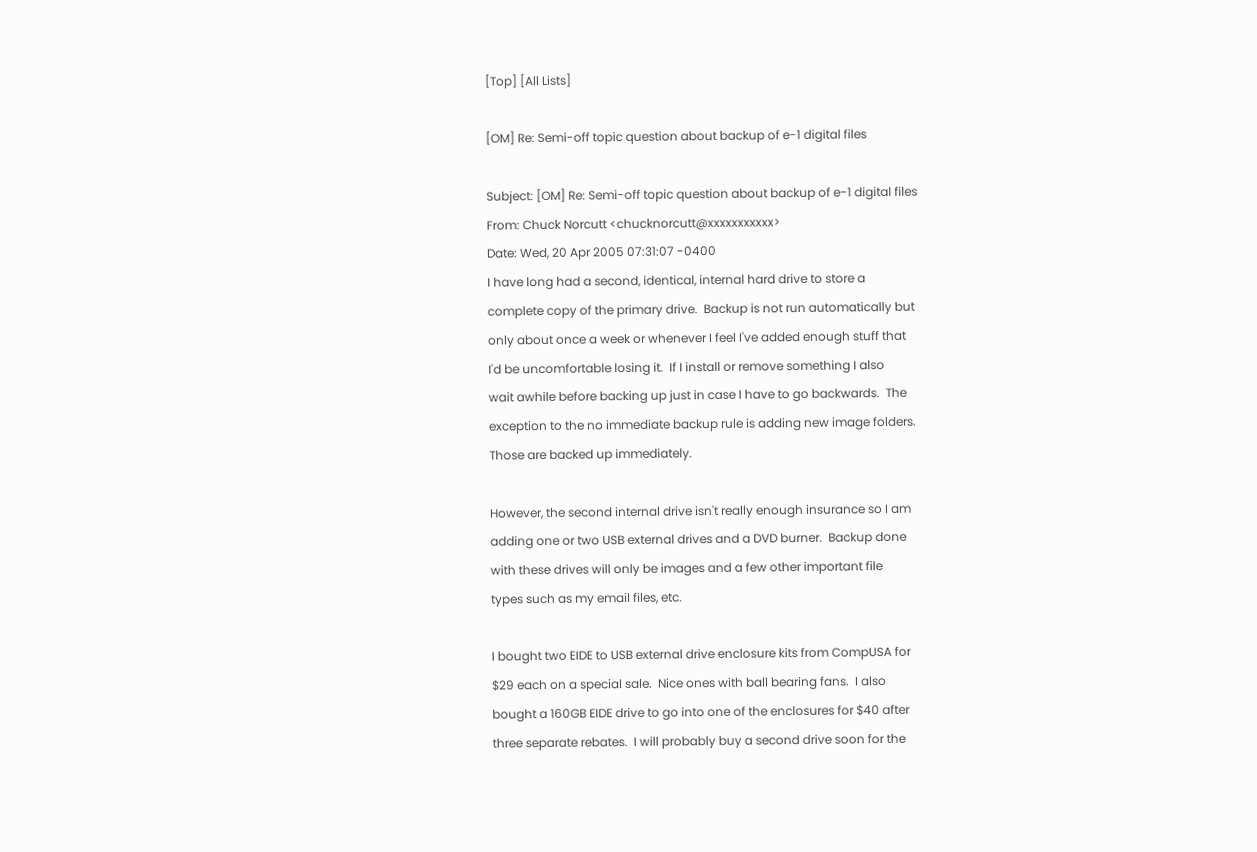[Top] [All Lists]

[OM] Re: Semi-off topic question about backup of e-1 digital files

Subject: [OM] Re: Semi-off topic question about backup of e-1 digital files
From: Chuck Norcutt <chucknorcutt@xxxxxxxxxxx>
Date: Wed, 20 Apr 2005 07:31:07 -0400
I have long had a second, identical, internal hard drive to store a
complete copy of the primary drive.  Backup is not run automatically but
only about once a week or whenever I feel I've added enough stuff that
I'd be uncomfortable losing it.  If I install or remove something I also
wait awhile before backing up just in case I have to go backwards.  The
exception to the no immediate backup rule is adding new image folders.
Those are backed up immediately.

However, the second internal drive isn't really enough insurance so I am
adding one or two USB external drives and a DVD burner.  Backup done
with these drives will only be images and a few other important file
types such as my email files, etc.

I bought two EIDE to USB external drive enclosure kits from CompUSA for
$29 each on a special sale.  Nice ones with ball bearing fans.  I also
bought a 160GB EIDE drive to go into one of the enclosures for $40 after
three separate rebates.  I will probably buy a second drive soon for the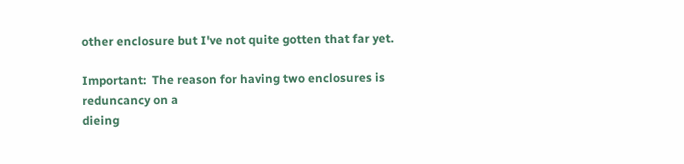other enclosure but I've not quite gotten that far yet.

Important:  The reason for having two enclosures is reduncancy on a
dieing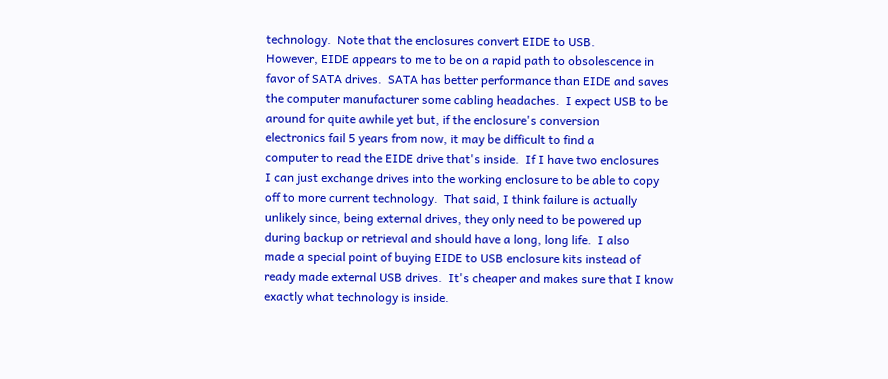technology.  Note that the enclosures convert EIDE to USB.
However, EIDE appears to me to be on a rapid path to obsolescence in
favor of SATA drives.  SATA has better performance than EIDE and saves
the computer manufacturer some cabling headaches.  I expect USB to be
around for quite awhile yet but, if the enclosure's conversion
electronics fail 5 years from now, it may be difficult to find a
computer to read the EIDE drive that's inside.  If I have two enclosures
I can just exchange drives into the working enclosure to be able to copy
off to more current technology.  That said, I think failure is actually
unlikely since, being external drives, they only need to be powered up
during backup or retrieval and should have a long, long life.  I also
made a special point of buying EIDE to USB enclosure kits instead of
ready made external USB drives.  It's cheaper and makes sure that I know
exactly what technology is inside.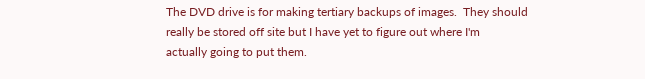The DVD drive is for making tertiary backups of images.  They should
really be stored off site but I have yet to figure out where I'm
actually going to put them.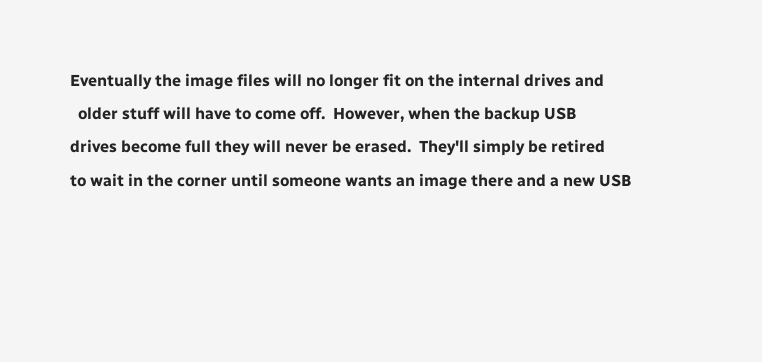Eventually the image files will no longer fit on the internal drives and
  older stuff will have to come off.  However, when the backup USB
drives become full they will never be erased.  They'll simply be retired
to wait in the corner until someone wants an image there and a new USB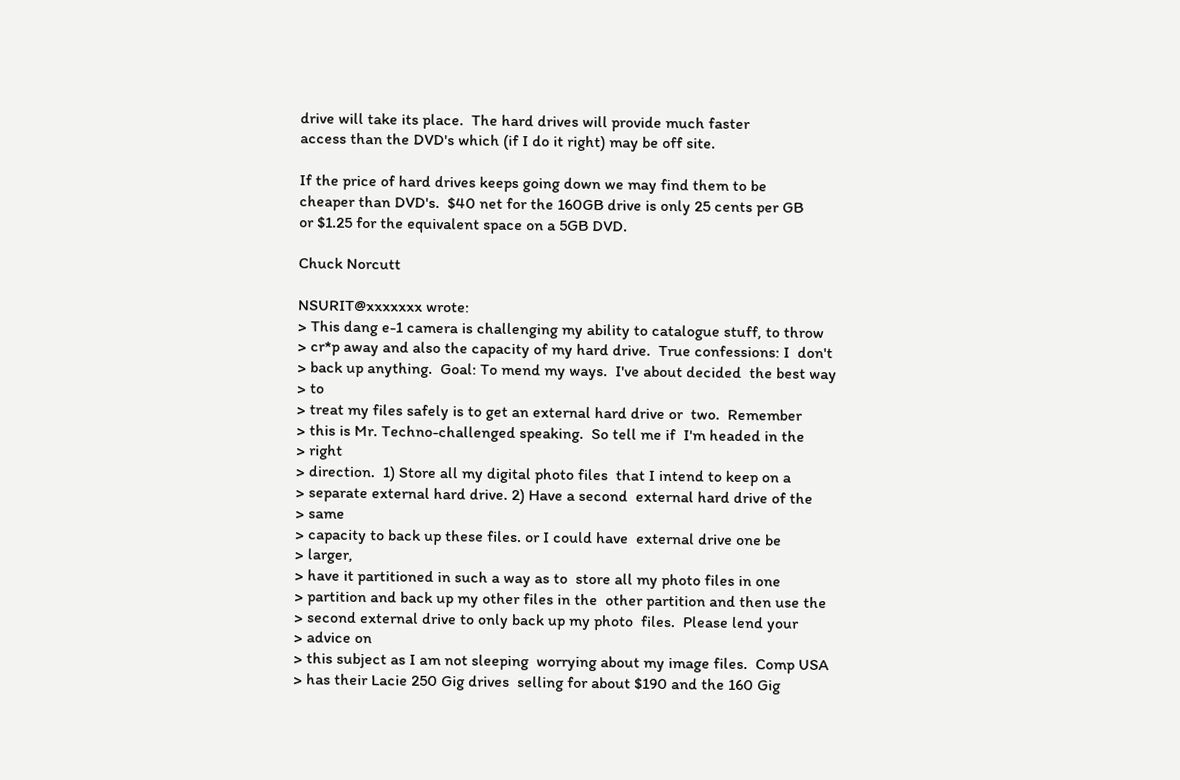drive will take its place.  The hard drives will provide much faster
access than the DVD's which (if I do it right) may be off site.

If the price of hard drives keeps going down we may find them to be
cheaper than DVD's.  $40 net for the 160GB drive is only 25 cents per GB
or $1.25 for the equivalent space on a 5GB DVD.

Chuck Norcutt

NSURIT@xxxxxxx wrote:
> This dang e-1 camera is challenging my ability to catalogue stuff, to throw
> cr*p away and also the capacity of my hard drive.  True confessions: I  don't
> back up anything.  Goal: To mend my ways.  I've about decided  the best way
> to
> treat my files safely is to get an external hard drive or  two.  Remember
> this is Mr. Techno-challenged speaking.  So tell me if  I'm headed in the
> right
> direction.  1) Store all my digital photo files  that I intend to keep on a
> separate external hard drive. 2) Have a second  external hard drive of the
> same
> capacity to back up these files. or I could have  external drive one be
> larger,
> have it partitioned in such a way as to  store all my photo files in one
> partition and back up my other files in the  other partition and then use the
> second external drive to only back up my photo  files.  Please lend your
> advice on
> this subject as I am not sleeping  worrying about my image files.  Comp USA
> has their Lacie 250 Gig drives  selling for about $190 and the 160 Gig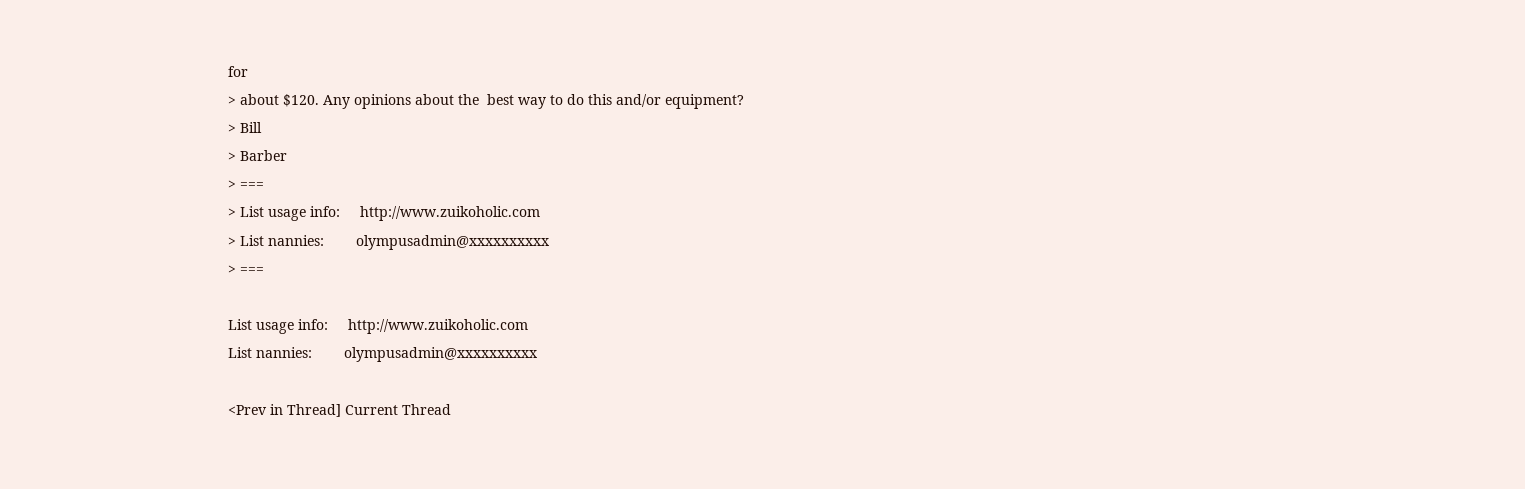for
> about $120. Any opinions about the  best way to do this and/or equipment?
> Bill
> Barber
> ===
> List usage info:     http://www.zuikoholic.com
> List nannies:        olympusadmin@xxxxxxxxxx
> ===

List usage info:     http://www.zuikoholic.com
List nannies:        olympusadmin@xxxxxxxxxx

<Prev in Thread] Current Thread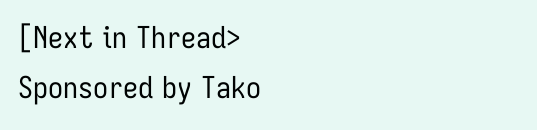[Next in Thread>
Sponsored by Tako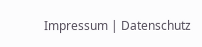Impressum | Datenschutz